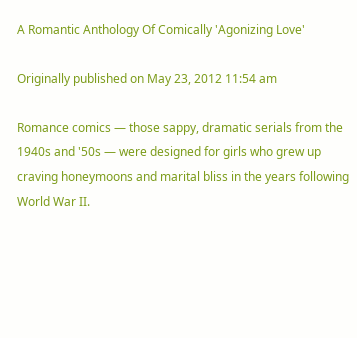A Romantic Anthology Of Comically 'Agonizing Love'

Originally published on May 23, 2012 11:54 am

Romance comics — those sappy, dramatic serials from the 1940s and '50s — were designed for girls who grew up craving honeymoons and marital bliss in the years following World War II.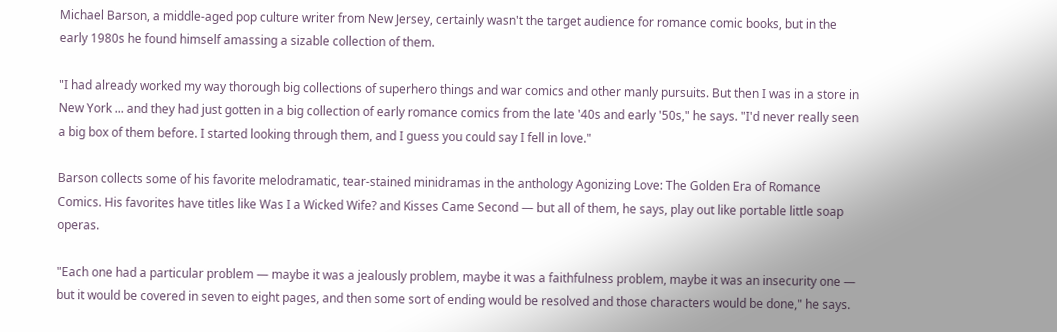Michael Barson, a middle-aged pop culture writer from New Jersey, certainly wasn't the target audience for romance comic books, but in the early 1980s he found himself amassing a sizable collection of them.

"I had already worked my way thorough big collections of superhero things and war comics and other manly pursuits. But then I was in a store in New York ... and they had just gotten in a big collection of early romance comics from the late '40s and early '50s," he says. "I'd never really seen a big box of them before. I started looking through them, and I guess you could say I fell in love."

Barson collects some of his favorite melodramatic, tear-stained minidramas in the anthology Agonizing Love: The Golden Era of Romance Comics. His favorites have titles like Was I a Wicked Wife? and Kisses Came Second — but all of them, he says, play out like portable little soap operas.

"Each one had a particular problem — maybe it was a jealously problem, maybe it was a faithfulness problem, maybe it was an insecurity one — but it would be covered in seven to eight pages, and then some sort of ending would be resolved and those characters would be done," he says.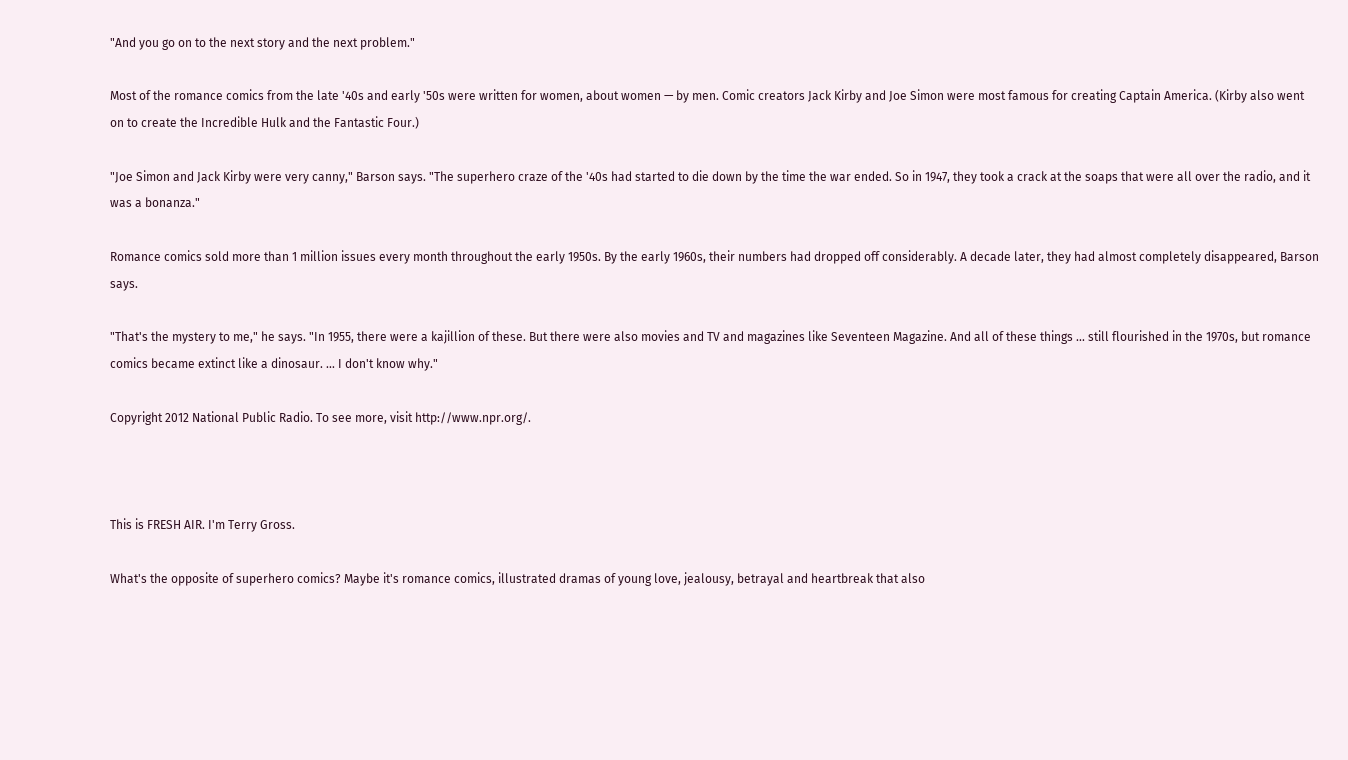"And you go on to the next story and the next problem."

Most of the romance comics from the late '40s and early '50s were written for women, about women — by men. Comic creators Jack Kirby and Joe Simon were most famous for creating Captain America. (Kirby also went on to create the Incredible Hulk and the Fantastic Four.)

"Joe Simon and Jack Kirby were very canny," Barson says. "The superhero craze of the '40s had started to die down by the time the war ended. So in 1947, they took a crack at the soaps that were all over the radio, and it was a bonanza."

Romance comics sold more than 1 million issues every month throughout the early 1950s. By the early 1960s, their numbers had dropped off considerably. A decade later, they had almost completely disappeared, Barson says.

"That's the mystery to me," he says. "In 1955, there were a kajillion of these. But there were also movies and TV and magazines like Seventeen Magazine. And all of these things ... still flourished in the 1970s, but romance comics became extinct like a dinosaur. ... I don't know why."

Copyright 2012 National Public Radio. To see more, visit http://www.npr.org/.



This is FRESH AIR. I'm Terry Gross.

What's the opposite of superhero comics? Maybe it's romance comics, illustrated dramas of young love, jealousy, betrayal and heartbreak that also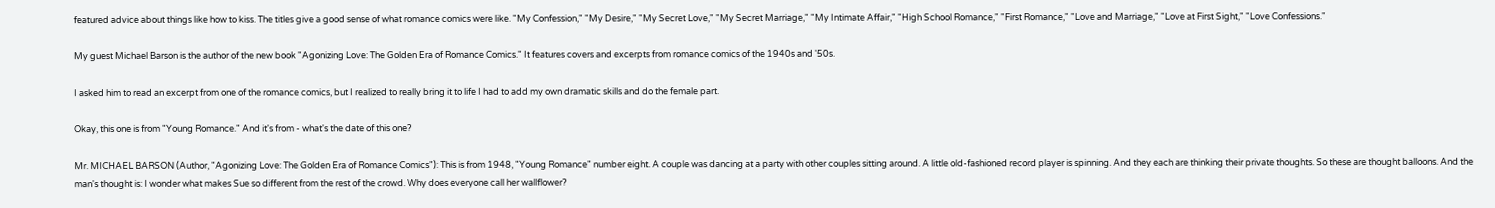featured advice about things like how to kiss. The titles give a good sense of what romance comics were like. "My Confession," "My Desire," "My Secret Love," "My Secret Marriage," "My Intimate Affair," "High School Romance," "First Romance," "Love and Marriage," "Love at First Sight," "Love Confessions."

My guest Michael Barson is the author of the new book "Agonizing Love: The Golden Era of Romance Comics." It features covers and excerpts from romance comics of the 1940s and '50s.

I asked him to read an excerpt from one of the romance comics, but I realized to really bring it to life I had to add my own dramatic skills and do the female part.

Okay, this one is from "Young Romance." And it's from - what's the date of this one?

Mr. MICHAEL BARSON (Author, "Agonizing Love: The Golden Era of Romance Comics"): This is from 1948, "Young Romance" number eight. A couple was dancing at a party with other couples sitting around. A little old-fashioned record player is spinning. And they each are thinking their private thoughts. So these are thought balloons. And the man's thought is: I wonder what makes Sue so different from the rest of the crowd. Why does everyone call her wallflower?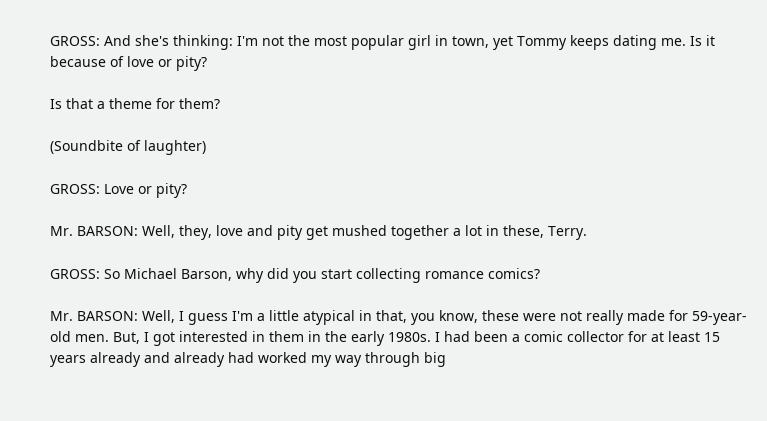GROSS: And she's thinking: I'm not the most popular girl in town, yet Tommy keeps dating me. Is it because of love or pity?

Is that a theme for them?

(Soundbite of laughter)

GROSS: Love or pity?

Mr. BARSON: Well, they, love and pity get mushed together a lot in these, Terry.

GROSS: So Michael Barson, why did you start collecting romance comics?

Mr. BARSON: Well, I guess I'm a little atypical in that, you know, these were not really made for 59-year-old men. But, I got interested in them in the early 1980s. I had been a comic collector for at least 15 years already and already had worked my way through big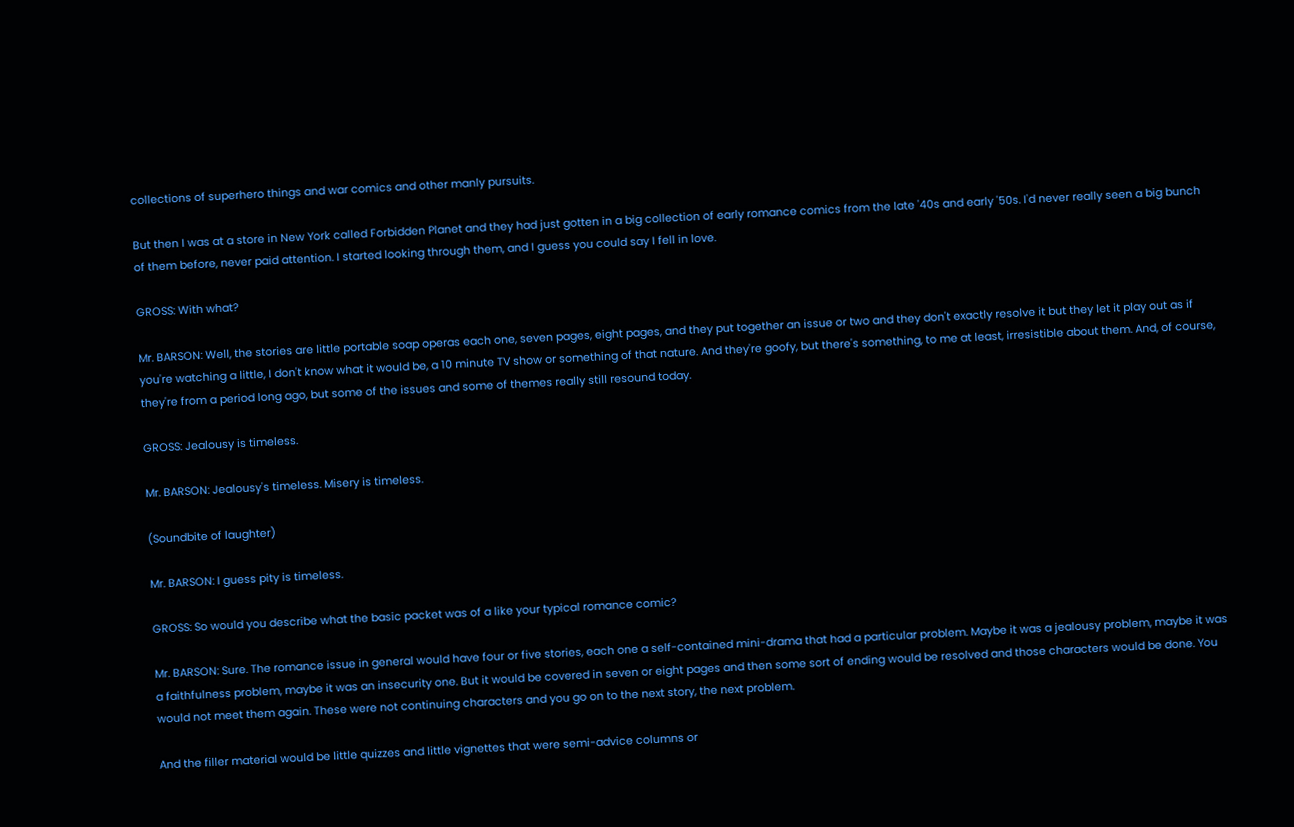collections of superhero things and war comics and other manly pursuits.

But then I was at a store in New York called Forbidden Planet and they had just gotten in a big collection of early romance comics from the late '40s and early '50s. I'd never really seen a big bunch of them before, never paid attention. I started looking through them, and I guess you could say I fell in love.

GROSS: With what?

Mr. BARSON: Well, the stories are little portable soap operas each one, seven pages, eight pages, and they put together an issue or two and they don't exactly resolve it but they let it play out as if you're watching a little, I don't know what it would be, a 10 minute TV show or something of that nature. And they're goofy, but there's something, to me at least, irresistible about them. And, of course, they're from a period long ago, but some of the issues and some of themes really still resound today.

GROSS: Jealousy is timeless.

Mr. BARSON: Jealousy's timeless. Misery is timeless.

(Soundbite of laughter)

Mr. BARSON: I guess pity is timeless.

GROSS: So would you describe what the basic packet was of a like your typical romance comic?

Mr. BARSON: Sure. The romance issue in general would have four or five stories, each one a self-contained mini-drama that had a particular problem. Maybe it was a jealousy problem, maybe it was a faithfulness problem, maybe it was an insecurity one. But it would be covered in seven or eight pages and then some sort of ending would be resolved and those characters would be done. You would not meet them again. These were not continuing characters and you go on to the next story, the next problem.

And the filler material would be little quizzes and little vignettes that were semi-advice columns or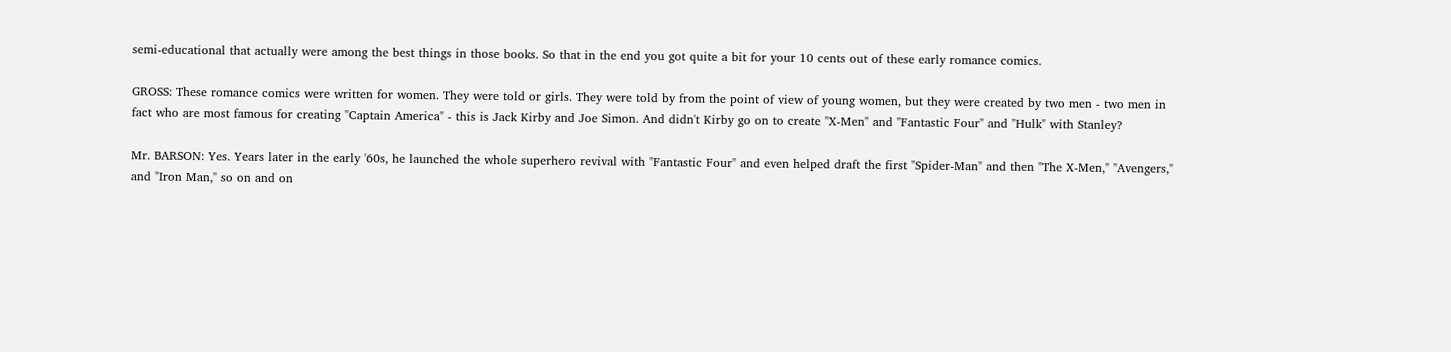semi-educational that actually were among the best things in those books. So that in the end you got quite a bit for your 10 cents out of these early romance comics.

GROSS: These romance comics were written for women. They were told or girls. They were told by from the point of view of young women, but they were created by two men - two men in fact who are most famous for creating "Captain America" - this is Jack Kirby and Joe Simon. And didn't Kirby go on to create "X-Men" and "Fantastic Four" and "Hulk" with Stanley?

Mr. BARSON: Yes. Years later in the early '60s, he launched the whole superhero revival with "Fantastic Four" and even helped draft the first "Spider-Man" and then "The X-Men," "Avengers," and "Iron Man," so on and on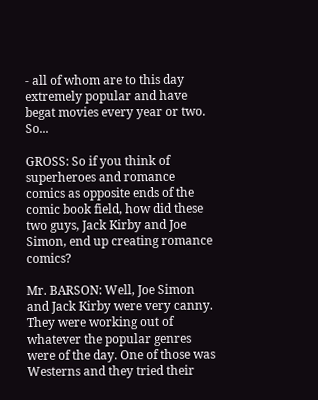- all of whom are to this day extremely popular and have begat movies every year or two. So...

GROSS: So if you think of superheroes and romance comics as opposite ends of the comic book field, how did these two guys, Jack Kirby and Joe Simon, end up creating romance comics?

Mr. BARSON: Well, Joe Simon and Jack Kirby were very canny. They were working out of whatever the popular genres were of the day. One of those was Westerns and they tried their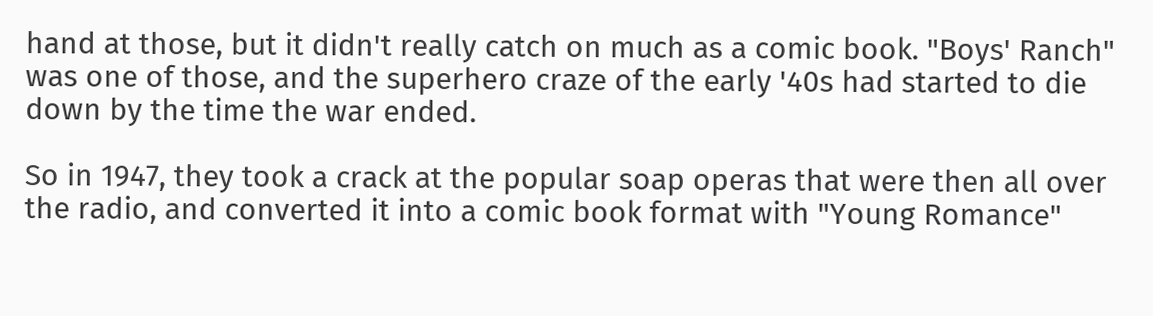hand at those, but it didn't really catch on much as a comic book. "Boys' Ranch" was one of those, and the superhero craze of the early '40s had started to die down by the time the war ended.

So in 1947, they took a crack at the popular soap operas that were then all over the radio, and converted it into a comic book format with "Young Romance"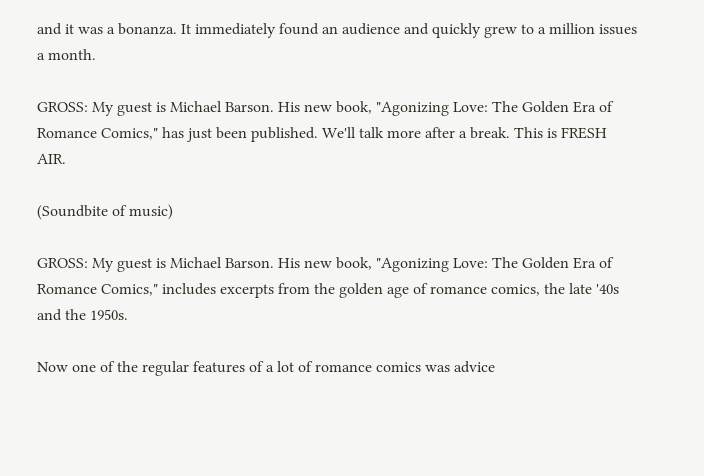and it was a bonanza. It immediately found an audience and quickly grew to a million issues a month.

GROSS: My guest is Michael Barson. His new book, "Agonizing Love: The Golden Era of Romance Comics," has just been published. We'll talk more after a break. This is FRESH AIR.

(Soundbite of music)

GROSS: My guest is Michael Barson. His new book, "Agonizing Love: The Golden Era of Romance Comics," includes excerpts from the golden age of romance comics, the late '40s and the 1950s.

Now one of the regular features of a lot of romance comics was advice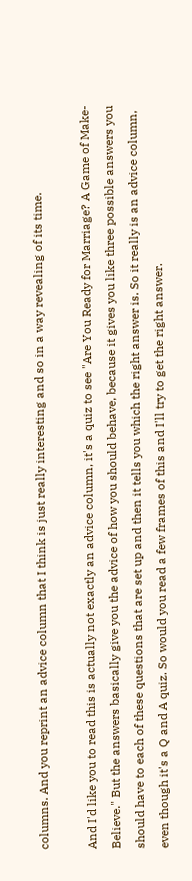columns. And you reprint an advice column that I think is just really interesting and so in a way revealing of its time.

And I'd like you to read this is actually not exactly an advice column, it's a quiz to see "Are You Ready for Marriage? A Game of Make-Believe." But the answers basically give you the advice of how you should behave, because it gives you like three possible answers you should have to each of these questions that are set up and then it tells you which the right answer is. So it really is an advice column, even though it's a Q and A quiz. So would you read a few frames of this and I'll try to get the right answer.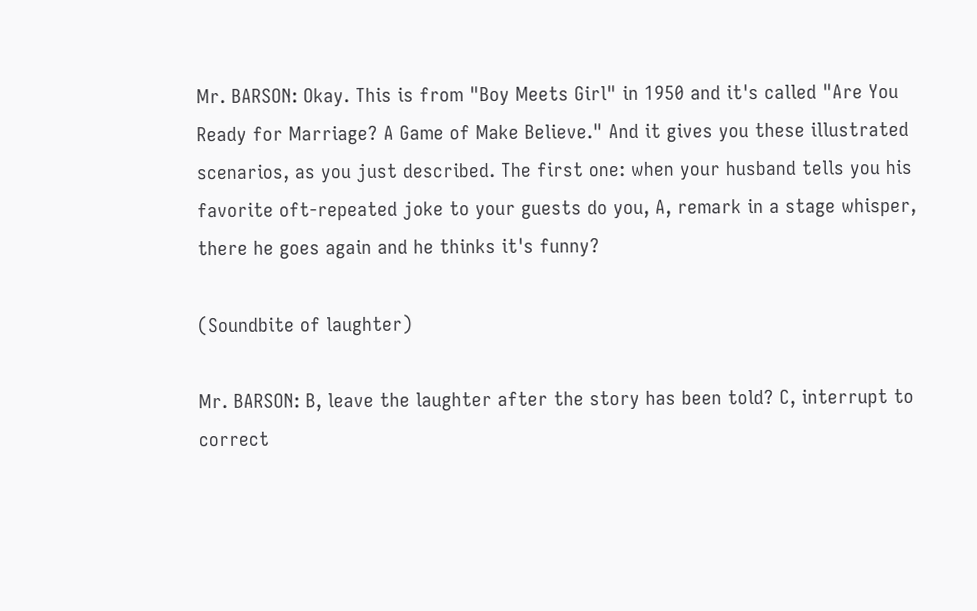Mr. BARSON: Okay. This is from "Boy Meets Girl" in 1950 and it's called "Are You Ready for Marriage? A Game of Make Believe." And it gives you these illustrated scenarios, as you just described. The first one: when your husband tells you his favorite oft-repeated joke to your guests do you, A, remark in a stage whisper, there he goes again and he thinks it's funny?

(Soundbite of laughter)

Mr. BARSON: B, leave the laughter after the story has been told? C, interrupt to correct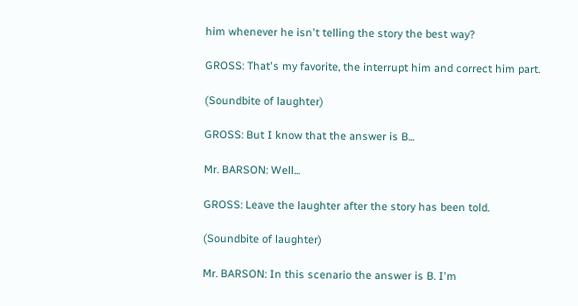him whenever he isn't telling the story the best way?

GROSS: That's my favorite, the interrupt him and correct him part.

(Soundbite of laughter)

GROSS: But I know that the answer is B...

Mr. BARSON: Well...

GROSS: Leave the laughter after the story has been told.

(Soundbite of laughter)

Mr. BARSON: In this scenario the answer is B. I'm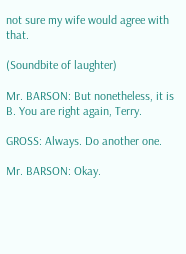not sure my wife would agree with that.

(Soundbite of laughter)

Mr. BARSON: But nonetheless, it is B. You are right again, Terry.

GROSS: Always. Do another one.

Mr. BARSON: Okay.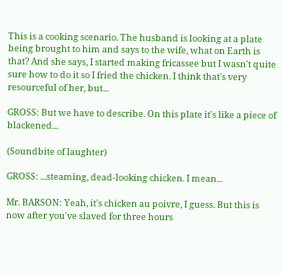This is a cooking scenario. The husband is looking at a plate being brought to him and says to the wife, what on Earth is that? And she says, I started making fricassee but I wasn't quite sure how to do it so I fried the chicken. I think that's very resourceful of her, but...

GROSS: But we have to describe. On this plate it's like a piece of blackened...

(Soundbite of laughter)

GROSS: ...steaming, dead-looking chicken. I mean...

Mr. BARSON: Yeah, it's chicken au poivre, I guess. But this is now after you've slaved for three hours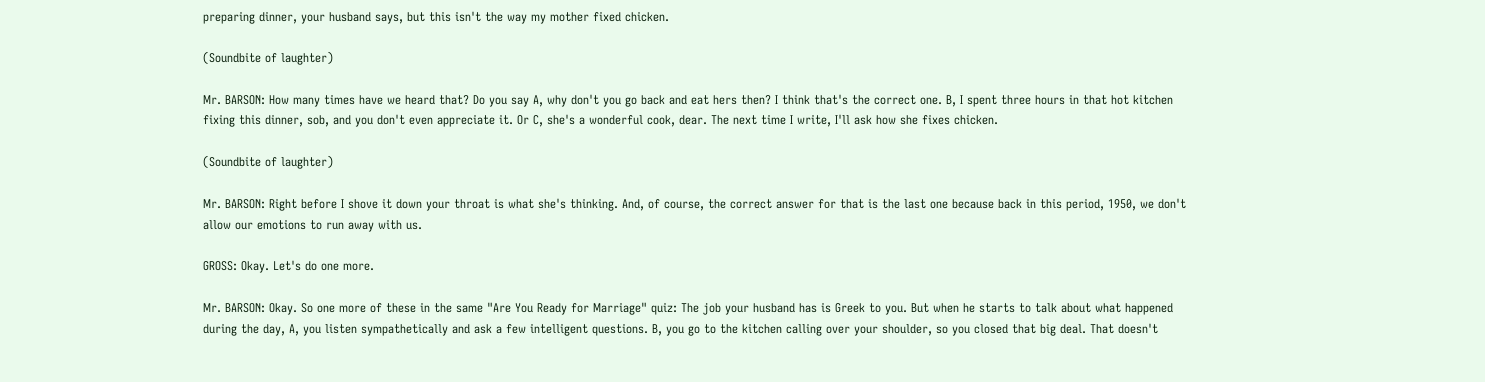preparing dinner, your husband says, but this isn't the way my mother fixed chicken.

(Soundbite of laughter)

Mr. BARSON: How many times have we heard that? Do you say A, why don't you go back and eat hers then? I think that's the correct one. B, I spent three hours in that hot kitchen fixing this dinner, sob, and you don't even appreciate it. Or C, she's a wonderful cook, dear. The next time I write, I'll ask how she fixes chicken.

(Soundbite of laughter)

Mr. BARSON: Right before I shove it down your throat is what she's thinking. And, of course, the correct answer for that is the last one because back in this period, 1950, we don't allow our emotions to run away with us.

GROSS: Okay. Let's do one more.

Mr. BARSON: Okay. So one more of these in the same "Are You Ready for Marriage" quiz: The job your husband has is Greek to you. But when he starts to talk about what happened during the day, A, you listen sympathetically and ask a few intelligent questions. B, you go to the kitchen calling over your shoulder, so you closed that big deal. That doesn't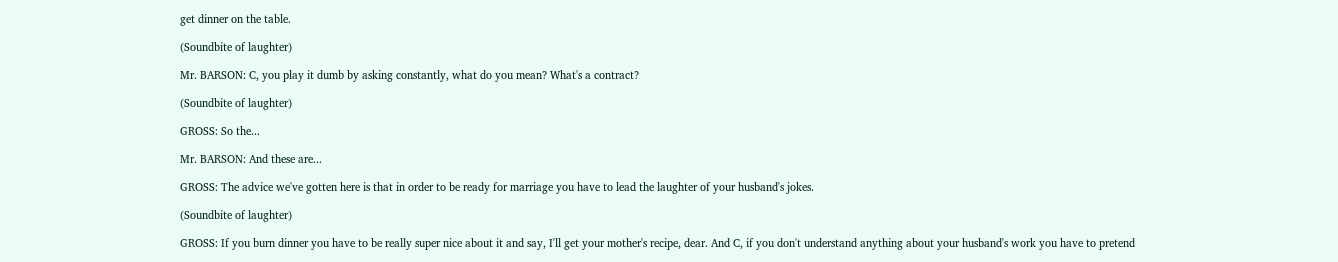get dinner on the table.

(Soundbite of laughter)

Mr. BARSON: C, you play it dumb by asking constantly, what do you mean? What's a contract?

(Soundbite of laughter)

GROSS: So the...

Mr. BARSON: And these are...

GROSS: The advice we've gotten here is that in order to be ready for marriage you have to lead the laughter of your husband's jokes.

(Soundbite of laughter)

GROSS: If you burn dinner you have to be really super nice about it and say, I'll get your mother's recipe, dear. And C, if you don't understand anything about your husband's work you have to pretend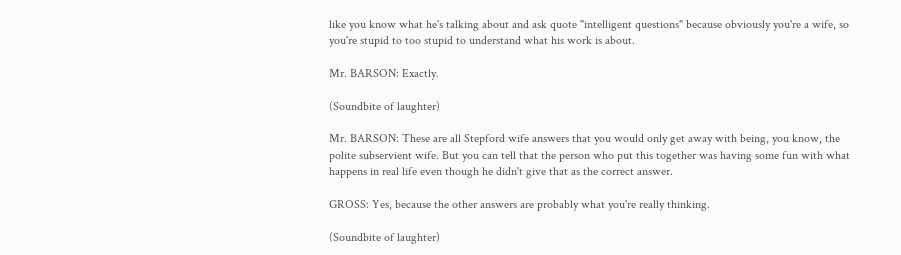like you know what he's talking about and ask quote "intelligent questions" because obviously you're a wife, so you're stupid to too stupid to understand what his work is about.

Mr. BARSON: Exactly.

(Soundbite of laughter)

Mr. BARSON: These are all Stepford wife answers that you would only get away with being, you know, the polite subservient wife. But you can tell that the person who put this together was having some fun with what happens in real life even though he didn't give that as the correct answer.

GROSS: Yes, because the other answers are probably what you're really thinking.

(Soundbite of laughter)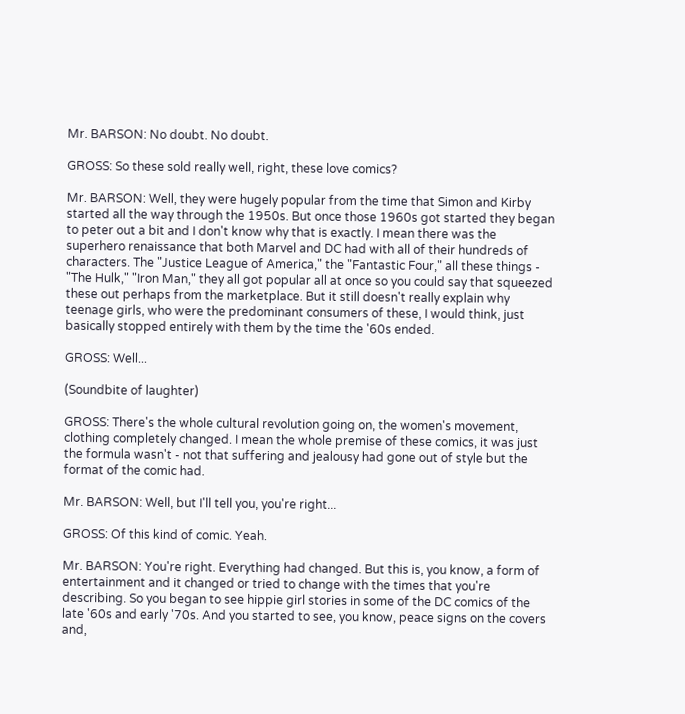Mr. BARSON: No doubt. No doubt.

GROSS: So these sold really well, right, these love comics?

Mr. BARSON: Well, they were hugely popular from the time that Simon and Kirby started all the way through the 1950s. But once those 1960s got started they began to peter out a bit and I don't know why that is exactly. I mean there was the superhero renaissance that both Marvel and DC had with all of their hundreds of characters. The "Justice League of America," the "Fantastic Four," all these things - "The Hulk," "Iron Man," they all got popular all at once so you could say that squeezed these out perhaps from the marketplace. But it still doesn't really explain why teenage girls, who were the predominant consumers of these, I would think, just basically stopped entirely with them by the time the '60s ended.

GROSS: Well...

(Soundbite of laughter)

GROSS: There's the whole cultural revolution going on, the women's movement, clothing completely changed. I mean the whole premise of these comics, it was just the formula wasn't - not that suffering and jealousy had gone out of style but the format of the comic had.

Mr. BARSON: Well, but I'll tell you, you're right...

GROSS: Of this kind of comic. Yeah.

Mr. BARSON: You're right. Everything had changed. But this is, you know, a form of entertainment and it changed or tried to change with the times that you're describing. So you began to see hippie girl stories in some of the DC comics of the late '60s and early '70s. And you started to see, you know, peace signs on the covers and,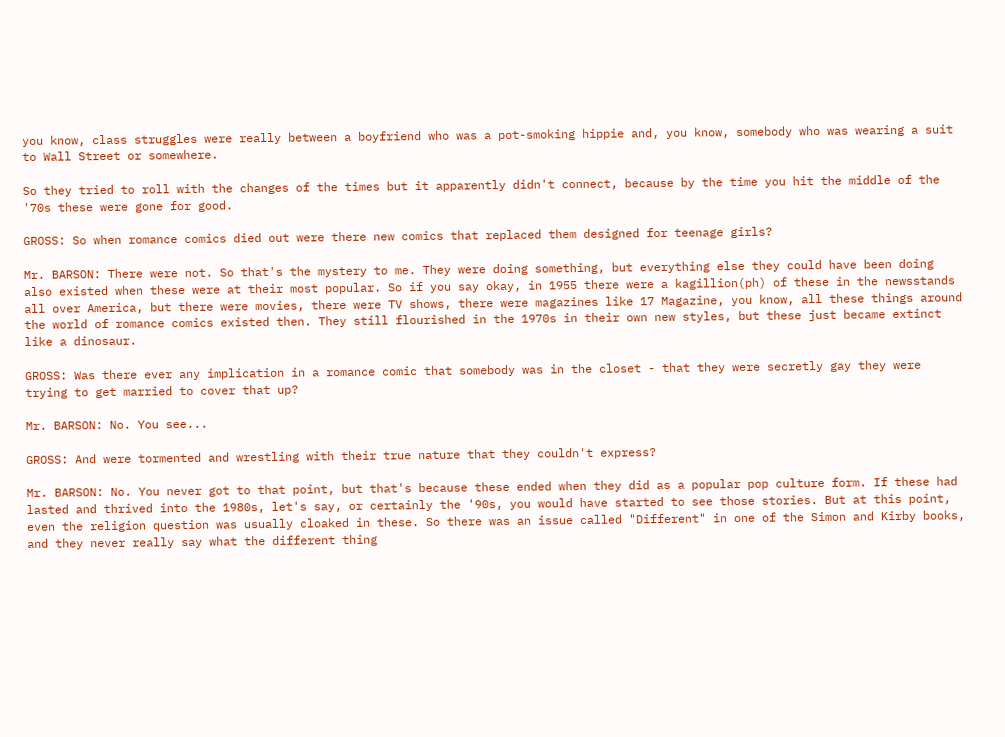you know, class struggles were really between a boyfriend who was a pot-smoking hippie and, you know, somebody who was wearing a suit to Wall Street or somewhere.

So they tried to roll with the changes of the times but it apparently didn't connect, because by the time you hit the middle of the '70s these were gone for good.

GROSS: So when romance comics died out were there new comics that replaced them designed for teenage girls?

Mr. BARSON: There were not. So that's the mystery to me. They were doing something, but everything else they could have been doing also existed when these were at their most popular. So if you say okay, in 1955 there were a kagillion(ph) of these in the newsstands all over America, but there were movies, there were TV shows, there were magazines like 17 Magazine, you know, all these things around the world of romance comics existed then. They still flourished in the 1970s in their own new styles, but these just became extinct like a dinosaur.

GROSS: Was there ever any implication in a romance comic that somebody was in the closet - that they were secretly gay they were trying to get married to cover that up?

Mr. BARSON: No. You see...

GROSS: And were tormented and wrestling with their true nature that they couldn't express?

Mr. BARSON: No. You never got to that point, but that's because these ended when they did as a popular pop culture form. If these had lasted and thrived into the 1980s, let's say, or certainly the '90s, you would have started to see those stories. But at this point, even the religion question was usually cloaked in these. So there was an issue called "Different" in one of the Simon and Kirby books, and they never really say what the different thing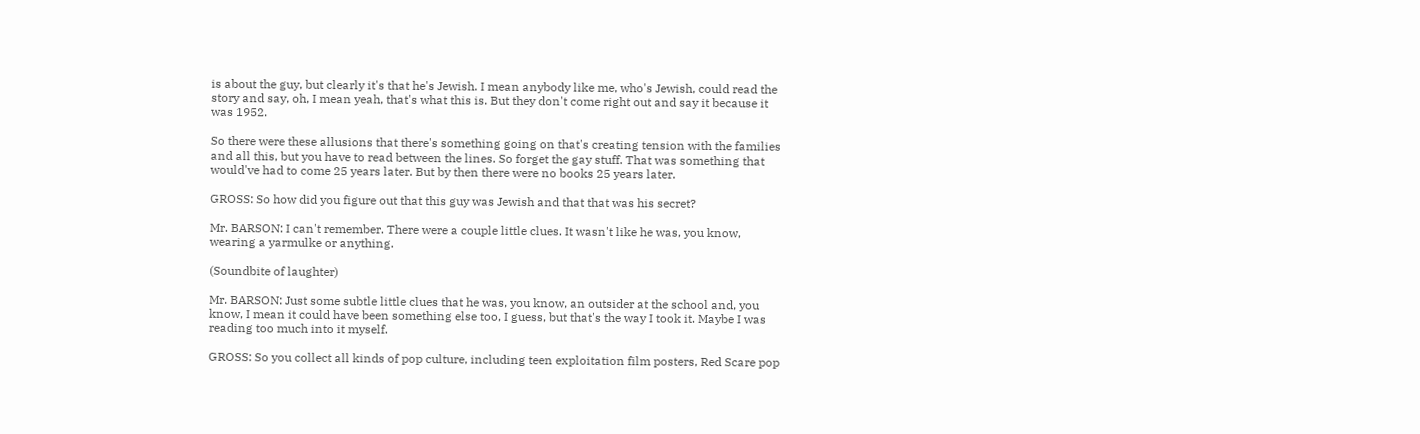is about the guy, but clearly it's that he's Jewish. I mean anybody like me, who's Jewish, could read the story and say, oh, I mean yeah, that's what this is. But they don't come right out and say it because it was 1952.

So there were these allusions that there's something going on that's creating tension with the families and all this, but you have to read between the lines. So forget the gay stuff. That was something that would've had to come 25 years later. But by then there were no books 25 years later.

GROSS: So how did you figure out that this guy was Jewish and that that was his secret?

Mr. BARSON: I can't remember. There were a couple little clues. It wasn't like he was, you know, wearing a yarmulke or anything.

(Soundbite of laughter)

Mr. BARSON: Just some subtle little clues that he was, you know, an outsider at the school and, you know, I mean it could have been something else too, I guess, but that's the way I took it. Maybe I was reading too much into it myself.

GROSS: So you collect all kinds of pop culture, including teen exploitation film posters, Red Scare pop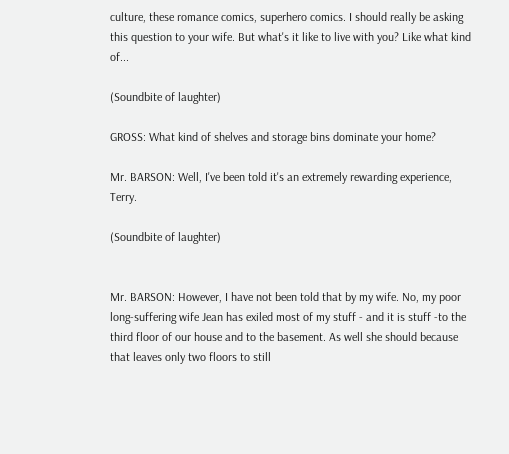culture, these romance comics, superhero comics. I should really be asking this question to your wife. But what's it like to live with you? Like what kind of...

(Soundbite of laughter)

GROSS: What kind of shelves and storage bins dominate your home?

Mr. BARSON: Well, I've been told it's an extremely rewarding experience, Terry.

(Soundbite of laughter)


Mr. BARSON: However, I have not been told that by my wife. No, my poor long-suffering wife Jean has exiled most of my stuff - and it is stuff -to the third floor of our house and to the basement. As well she should because that leaves only two floors to still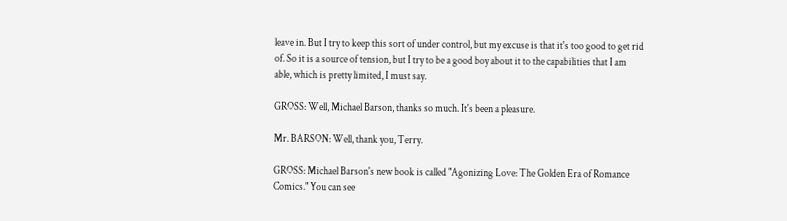leave in. But I try to keep this sort of under control, but my excuse is that it's too good to get rid of. So it is a source of tension, but I try to be a good boy about it to the capabilities that I am able, which is pretty limited, I must say.

GROSS: Well, Michael Barson, thanks so much. It's been a pleasure.

Mr. BARSON: Well, thank you, Terry.

GROSS: Michael Barson's new book is called "Agonizing Love: The Golden Era of Romance Comics." You can see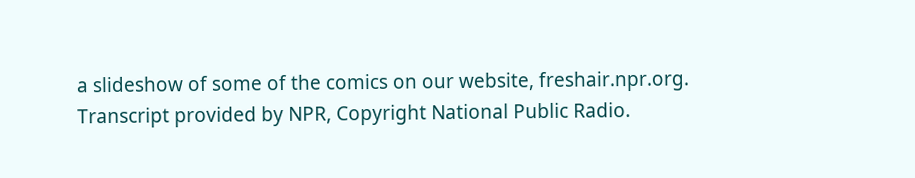a slideshow of some of the comics on our website, freshair.npr.org. Transcript provided by NPR, Copyright National Public Radio.